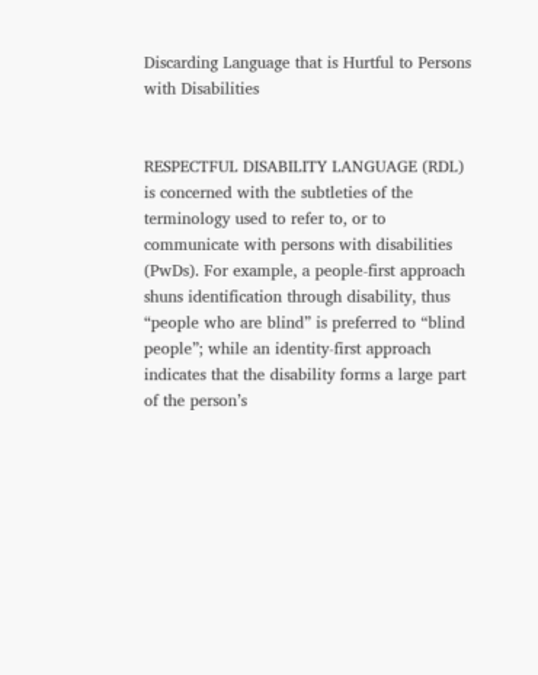Discarding Language that is Hurtful to Persons with Disabilities


RESPECTFUL DISABILITY LANGUAGE (RDL) is concerned with the subtleties of the terminology used to refer to, or to communicate with persons with disabilities (PwDs). For example, a people-first approach shuns identification through disability, thus “people who are blind” is preferred to “blind people”; while an identity-first approach indicates that the disability forms a large part of the person’s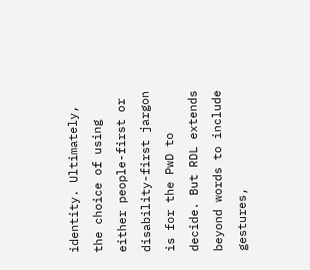identity. Ultimately, the choice of using either people-first or disability-first jargon is for the PwD to decide. But RDL extends beyond words to include gestures,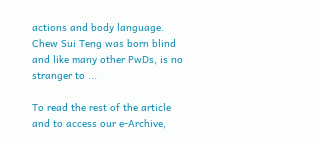actions and body language. Chew Sui Teng was born blind and like many other PwDs, is no stranger to ...

To read the rest of the article and to access our e-Archive,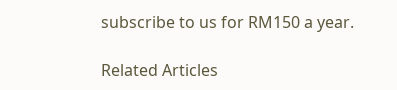subscribe to us for RM150 a year.

Related Articles